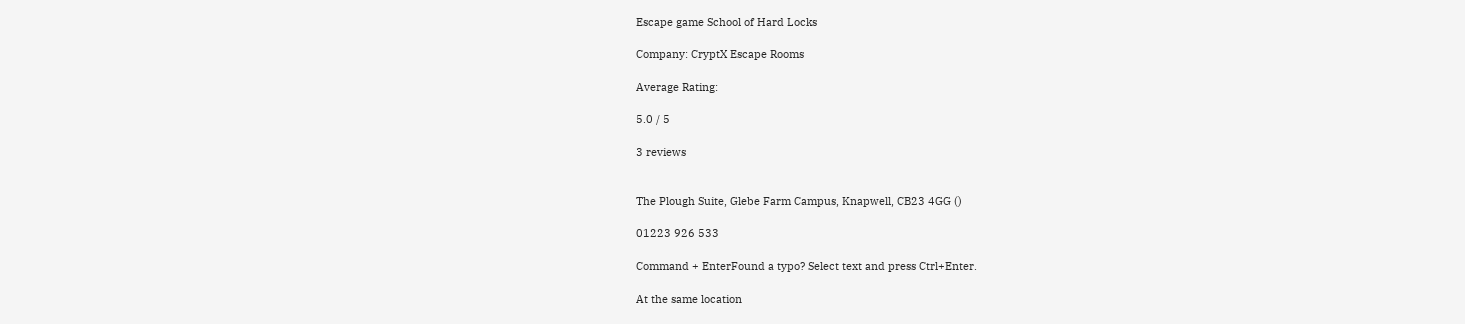Escape game School of Hard Locks

Company: CryptX Escape Rooms

Average Rating:

5.0 / 5

3 reviews


The Plough Suite, Glebe Farm Campus, Knapwell, CB23 4GG ()

01223 926 533

Command + EnterFound a typo? Select text and press Ctrl+Enter.

At the same location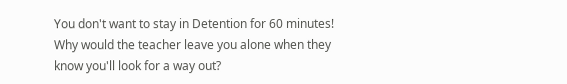You don't want to stay in Detention for 60 minutes! Why would the teacher leave you alone when they know you'll look for a way out?